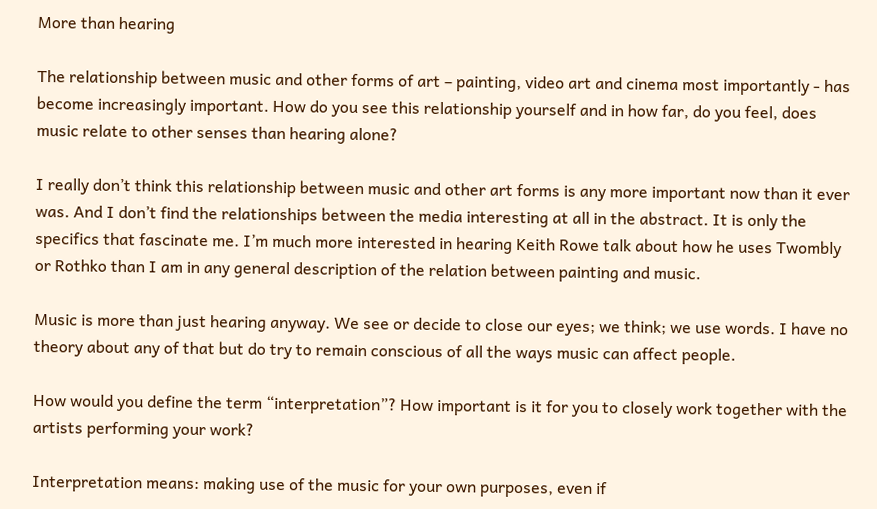More than hearing

The relationship between music and other forms of art – painting, video art and cinema most importantly - has become increasingly important. How do you see this relationship yourself and in how far, do you feel, does music relate to other senses than hearing alone?

I really don’t think this relationship between music and other art forms is any more important now than it ever was. And I don’t find the relationships between the media interesting at all in the abstract. It is only the specifics that fascinate me. I’m much more interested in hearing Keith Rowe talk about how he uses Twombly or Rothko than I am in any general description of the relation between painting and music.

Music is more than just hearing anyway. We see or decide to close our eyes; we think; we use words. I have no theory about any of that but do try to remain conscious of all the ways music can affect people.

How would you define the term “interpretation”? How important is it for you to closely work together with the artists performing your work?

Interpretation means: making use of the music for your own purposes, even if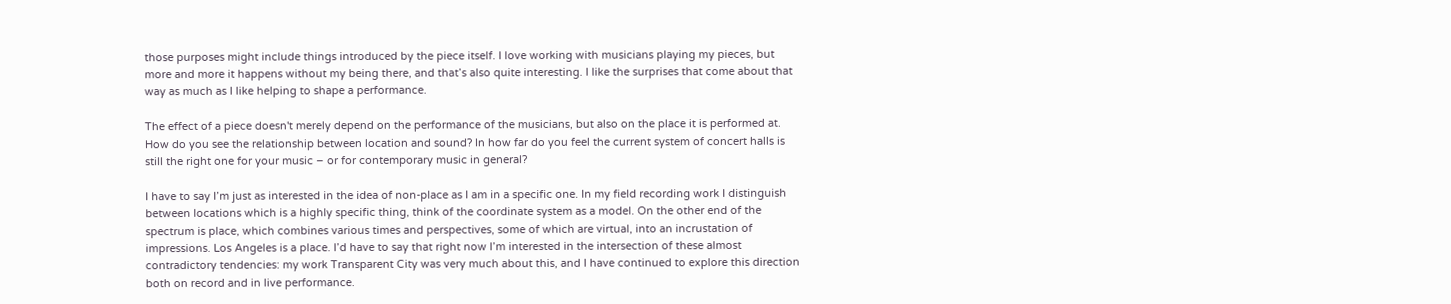those purposes might include things introduced by the piece itself. I love working with musicians playing my pieces, but more and more it happens without my being there, and that’s also quite interesting. I like the surprises that come about that way as much as I like helping to shape a performance.

The effect of a piece doesn't merely depend on the performance of the musicians, but also on the place it is performed at. How do you see the relationship between location and sound? In how far do you feel the current system of concert halls is still the right one for your music – or for contemporary music in general?

I have to say I’m just as interested in the idea of non-place as I am in a specific one. In my field recording work I distinguish between locations which is a highly specific thing, think of the coordinate system as a model. On the other end of the spectrum is place, which combines various times and perspectives, some of which are virtual, into an incrustation of impressions. Los Angeles is a place. I’d have to say that right now I’m interested in the intersection of these almost contradictory tendencies: my work Transparent City was very much about this, and I have continued to explore this direction both on record and in live performance.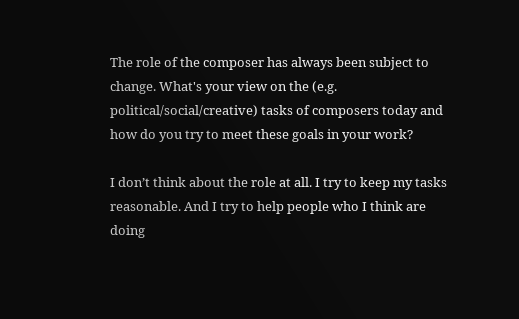The role of the composer has always been subject to change. What's your view on the (e.g. political/social/creative) tasks of composers today and how do you try to meet these goals in your work?

I don’t think about the role at all. I try to keep my tasks reasonable. And I try to help people who I think are doing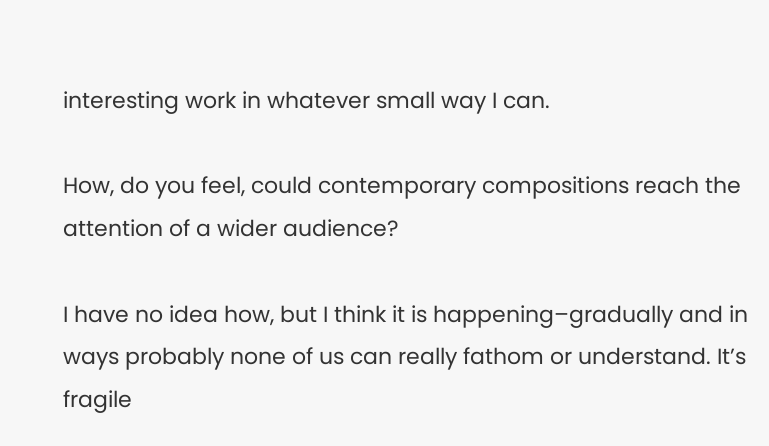interesting work in whatever small way I can.

How, do you feel, could contemporary compositions reach the attention of a wider audience?

I have no idea how, but I think it is happening–gradually and in ways probably none of us can really fathom or understand. It’s fragile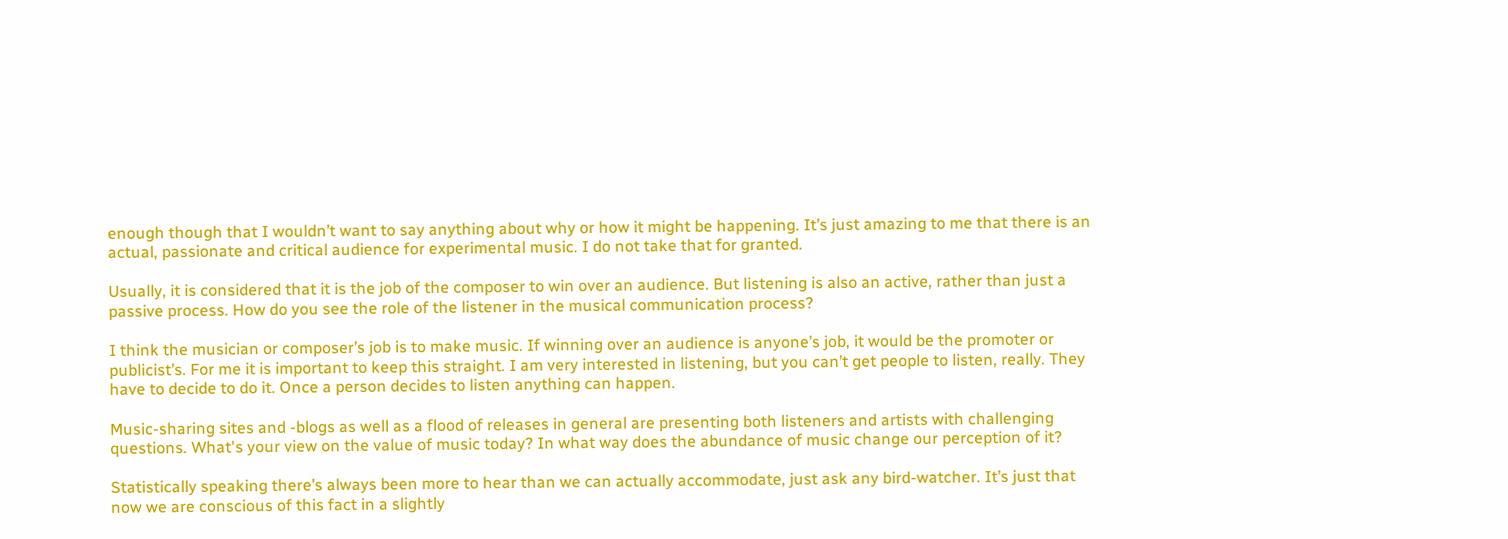enough though that I wouldn’t want to say anything about why or how it might be happening. It’s just amazing to me that there is an actual, passionate and critical audience for experimental music. I do not take that for granted.

Usually, it is considered that it is the job of the composer to win over an audience. But listening is also an active, rather than just a passive process. How do you see the role of the listener in the musical communication process?

I think the musician or composer’s job is to make music. If winning over an audience is anyone’s job, it would be the promoter or publicist’s. For me it is important to keep this straight. I am very interested in listening, but you can’t get people to listen, really. They have to decide to do it. Once a person decides to listen anything can happen.

Music-sharing sites and -blogs as well as a flood of releases in general are presenting both listeners and artists with challenging questions. What's your view on the value of music today? In what way does the abundance of music change our perception of it?

Statistically speaking there’s always been more to hear than we can actually accommodate, just ask any bird-watcher. It’s just that now we are conscious of this fact in a slightly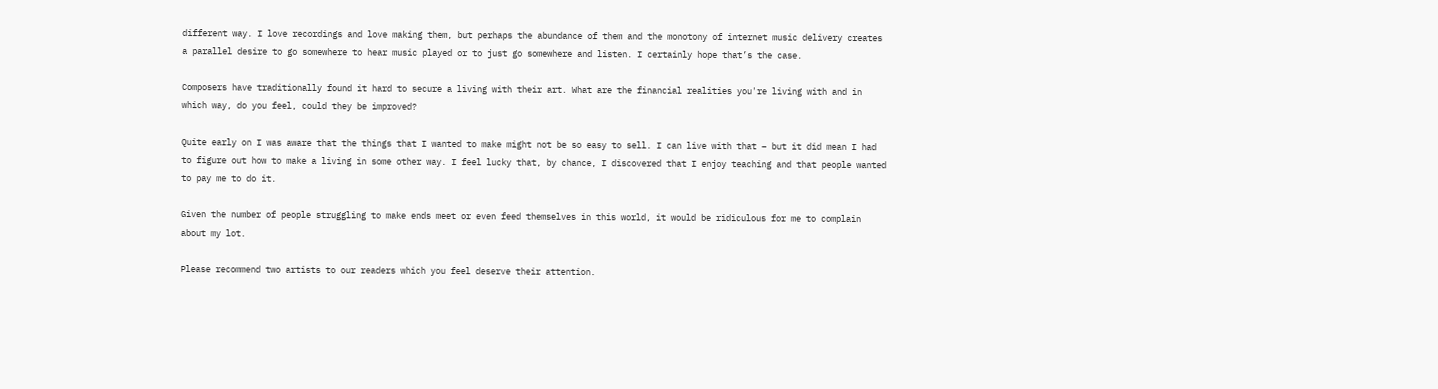different way. I love recordings and love making them, but perhaps the abundance of them and the monotony of internet music delivery creates a parallel desire to go somewhere to hear music played or to just go somewhere and listen. I certainly hope that’s the case.

Composers have traditionally found it hard to secure a living with their art. What are the financial realities you're living with and in which way, do you feel, could they be improved?

Quite early on I was aware that the things that I wanted to make might not be so easy to sell. I can live with that – but it did mean I had to figure out how to make a living in some other way. I feel lucky that, by chance, I discovered that I enjoy teaching and that people wanted to pay me to do it.

Given the number of people struggling to make ends meet or even feed themselves in this world, it would be ridiculous for me to complain about my lot.

Please recommend two artists to our readers which you feel deserve their attention.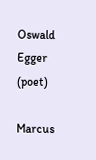Oswald Egger (poet)

Marcus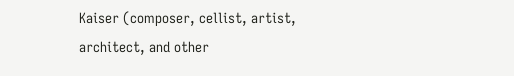Kaiser (composer, cellist, artist, architect, and other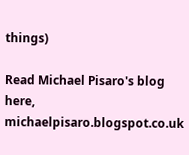things)

Read Michael Pisaro's blog here, michaelpisaro.blogspot.co.uk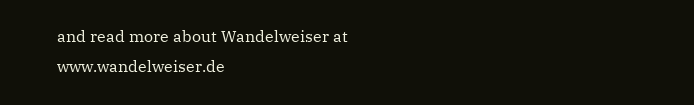and read more about Wandelweiser at www.wandelweiser.de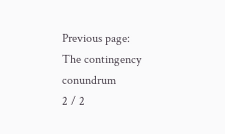Previous page:
The contingency conundrum
2 / 2